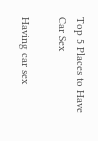Top 5 Places to Have Car Sex

Having car sex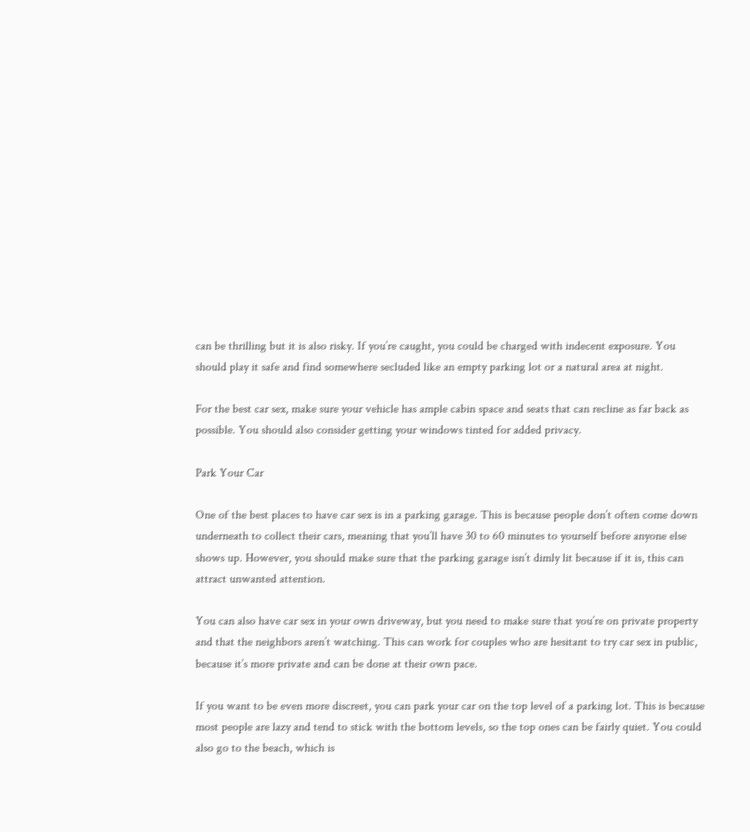can be thrilling but it is also risky. If you’re caught, you could be charged with indecent exposure. You should play it safe and find somewhere secluded like an empty parking lot or a natural area at night.

For the best car sex, make sure your vehicle has ample cabin space and seats that can recline as far back as possible. You should also consider getting your windows tinted for added privacy.

Park Your Car

One of the best places to have car sex is in a parking garage. This is because people don’t often come down underneath to collect their cars, meaning that you’ll have 30 to 60 minutes to yourself before anyone else shows up. However, you should make sure that the parking garage isn’t dimly lit because if it is, this can attract unwanted attention.

You can also have car sex in your own driveway, but you need to make sure that you’re on private property and that the neighbors aren’t watching. This can work for couples who are hesitant to try car sex in public, because it’s more private and can be done at their own pace.

If you want to be even more discreet, you can park your car on the top level of a parking lot. This is because most people are lazy and tend to stick with the bottom levels, so the top ones can be fairly quiet. You could also go to the beach, which is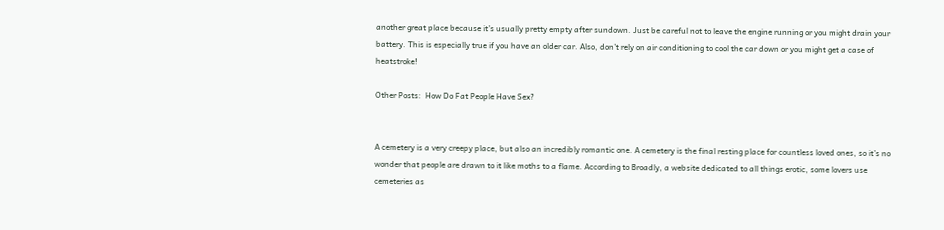another great place because it’s usually pretty empty after sundown. Just be careful not to leave the engine running or you might drain your battery. This is especially true if you have an older car. Also, don’t rely on air conditioning to cool the car down or you might get a case of heatstroke!

Other Posts:  How Do Fat People Have Sex?


A cemetery is a very creepy place, but also an incredibly romantic one. A cemetery is the final resting place for countless loved ones, so it’s no wonder that people are drawn to it like moths to a flame. According to Broadly, a website dedicated to all things erotic, some lovers use cemeteries as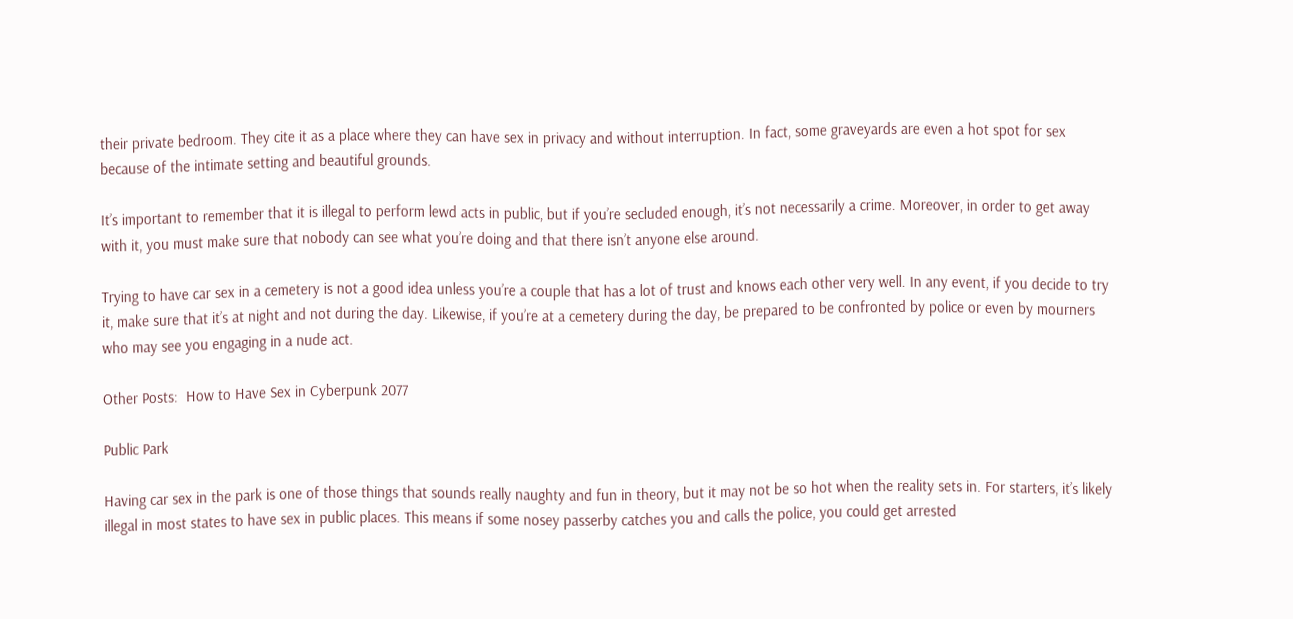their private bedroom. They cite it as a place where they can have sex in privacy and without interruption. In fact, some graveyards are even a hot spot for sex because of the intimate setting and beautiful grounds.

It’s important to remember that it is illegal to perform lewd acts in public, but if you’re secluded enough, it’s not necessarily a crime. Moreover, in order to get away with it, you must make sure that nobody can see what you’re doing and that there isn’t anyone else around.

Trying to have car sex in a cemetery is not a good idea unless you’re a couple that has a lot of trust and knows each other very well. In any event, if you decide to try it, make sure that it’s at night and not during the day. Likewise, if you’re at a cemetery during the day, be prepared to be confronted by police or even by mourners who may see you engaging in a nude act.

Other Posts:  How to Have Sex in Cyberpunk 2077

Public Park

Having car sex in the park is one of those things that sounds really naughty and fun in theory, but it may not be so hot when the reality sets in. For starters, it’s likely illegal in most states to have sex in public places. This means if some nosey passerby catches you and calls the police, you could get arrested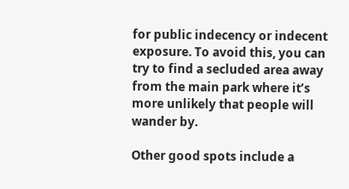for public indecency or indecent exposure. To avoid this, you can try to find a secluded area away from the main park where it’s more unlikely that people will wander by.

Other good spots include a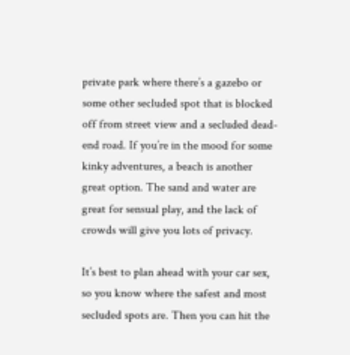private park where there’s a gazebo or some other secluded spot that is blocked off from street view and a secluded dead-end road. If you’re in the mood for some kinky adventures, a beach is another great option. The sand and water are great for sensual play, and the lack of crowds will give you lots of privacy.

It’s best to plan ahead with your car sex, so you know where the safest and most secluded spots are. Then you can hit the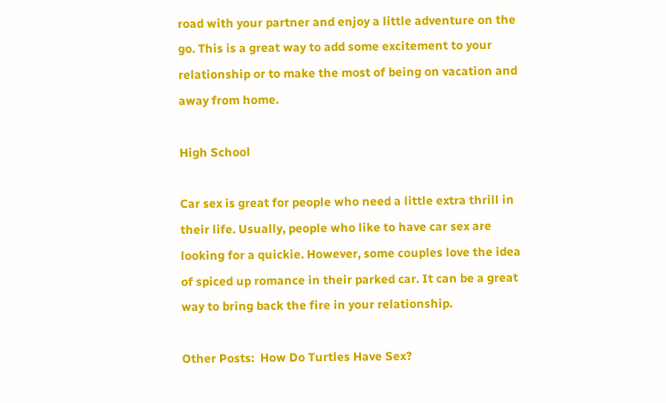road with your partner and enjoy a little adventure on the go. This is a great way to add some excitement to your relationship or to make the most of being on vacation and away from home.

High School

Car sex is great for people who need a little extra thrill in their life. Usually, people who like to have car sex are looking for a quickie. However, some couples love the idea of spiced up romance in their parked car. It can be a great way to bring back the fire in your relationship.

Other Posts:  How Do Turtles Have Sex?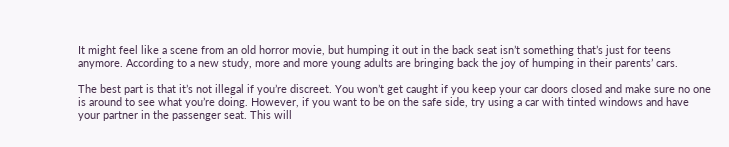It might feel like a scene from an old horror movie, but humping it out in the back seat isn’t something that’s just for teens anymore. According to a new study, more and more young adults are bringing back the joy of humping in their parents’ cars.

The best part is that it’s not illegal if you’re discreet. You won’t get caught if you keep your car doors closed and make sure no one is around to see what you’re doing. However, if you want to be on the safe side, try using a car with tinted windows and have your partner in the passenger seat. This will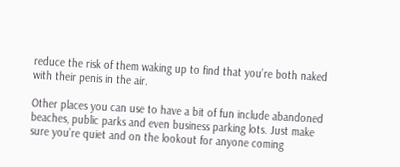reduce the risk of them waking up to find that you’re both naked with their penis in the air.

Other places you can use to have a bit of fun include abandoned beaches, public parks and even business parking lots. Just make sure you’re quiet and on the lookout for anyone coming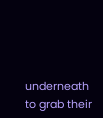underneath to grab their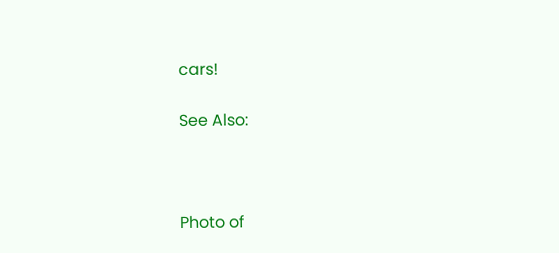cars!

See Also:



Photo of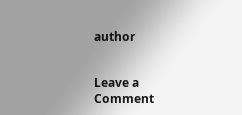author


Leave a Comment